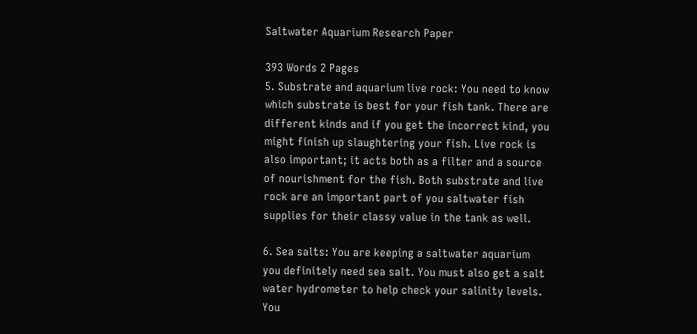Saltwater Aquarium Research Paper

393 Words 2 Pages
5. Substrate and aquarium live rock: You need to know which substrate is best for your fish tank. There are different kinds and if you get the incorrect kind, you might finish up slaughtering your fish. Live rock is also important; it acts both as a filter and a source of nourishment for the fish. Both substrate and live rock are an important part of you saltwater fish supplies for their classy value in the tank as well.

6. Sea salts: You are keeping a saltwater aquarium you definitely need sea salt. You must also get a salt water hydrometer to help check your salinity levels. You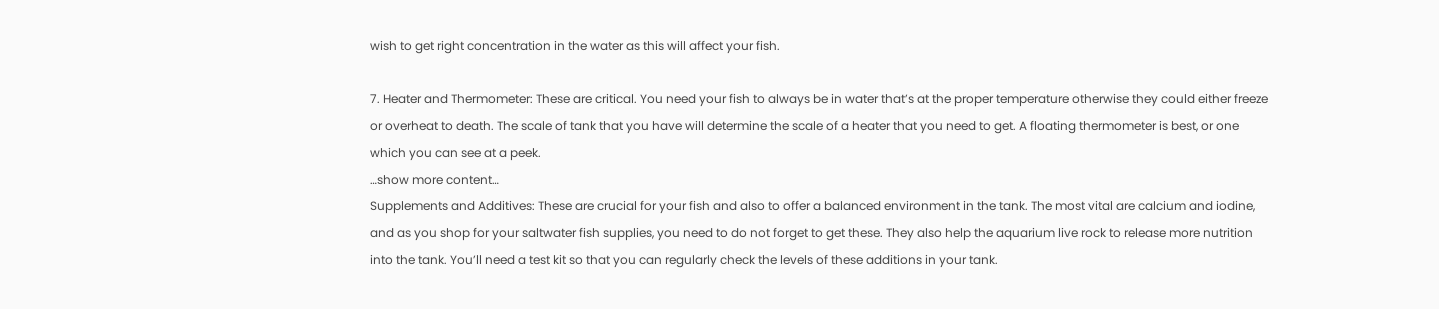wish to get right concentration in the water as this will affect your fish.

7. Heater and Thermometer: These are critical. You need your fish to always be in water that’s at the proper temperature otherwise they could either freeze or overheat to death. The scale of tank that you have will determine the scale of a heater that you need to get. A floating thermometer is best, or one which you can see at a peek.
…show more content…
Supplements and Additives: These are crucial for your fish and also to offer a balanced environment in the tank. The most vital are calcium and iodine, and as you shop for your saltwater fish supplies, you need to do not forget to get these. They also help the aquarium live rock to release more nutrition into the tank. You’ll need a test kit so that you can regularly check the levels of these additions in your tank.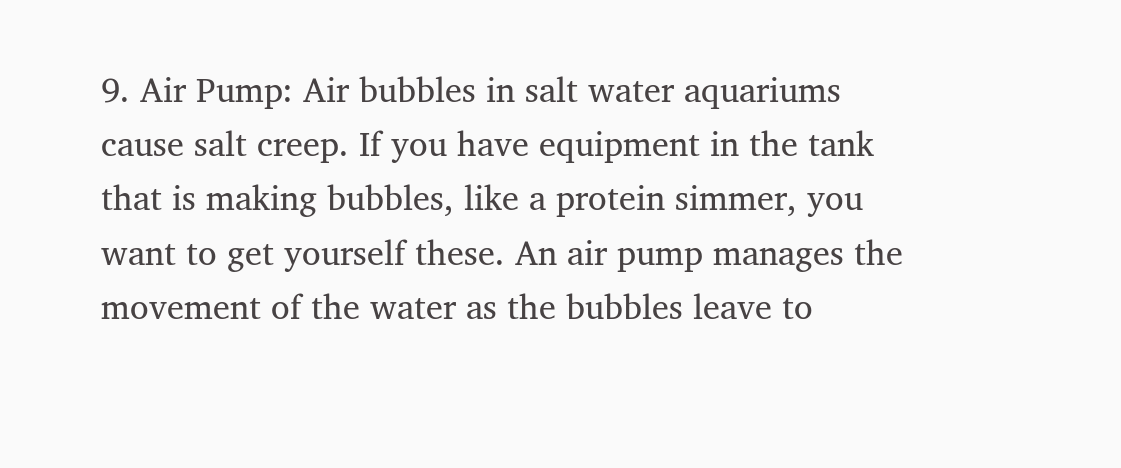9. Air Pump: Air bubbles in salt water aquariums cause salt creep. If you have equipment in the tank that is making bubbles, like a protein simmer, you want to get yourself these. An air pump manages the movement of the water as the bubbles leave to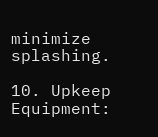minimize splashing.

10. Upkeep Equipment: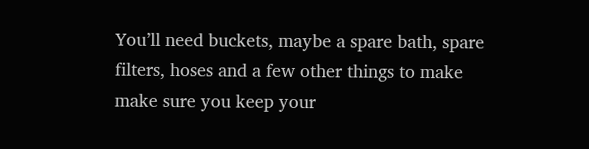You’ll need buckets, maybe a spare bath, spare filters, hoses and a few other things to make make sure you keep your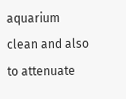aquarium clean and also to attenuate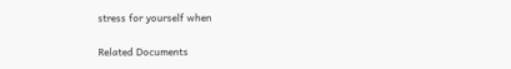stress for yourself when

Related Documents